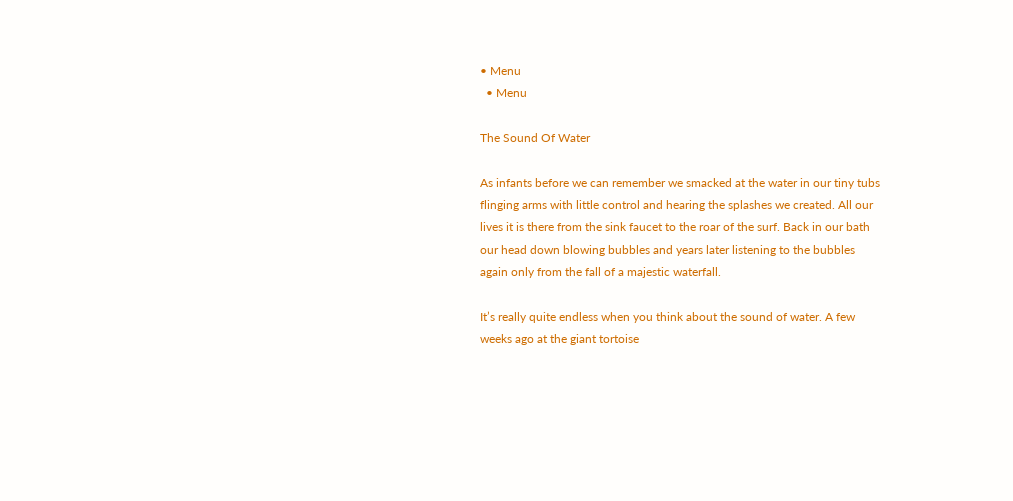• Menu
  • Menu

The Sound Of Water

As infants before we can remember we smacked at the water in our tiny tubs flinging arms with little control and hearing the splashes we created. All our lives it is there from the sink faucet to the roar of the surf. Back in our bath our head down blowing bubbles and years later listening to the bubbles again only from the fall of a majestic waterfall.

It’s really quite endless when you think about the sound of water. A few weeks ago at the giant tortoise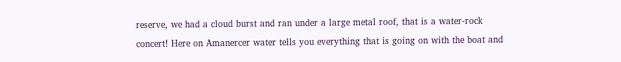reserve, we had a cloud burst and ran under a large metal roof, that is a water-rock concert! Here on Amanercer water tells you everything that is going on with the boat and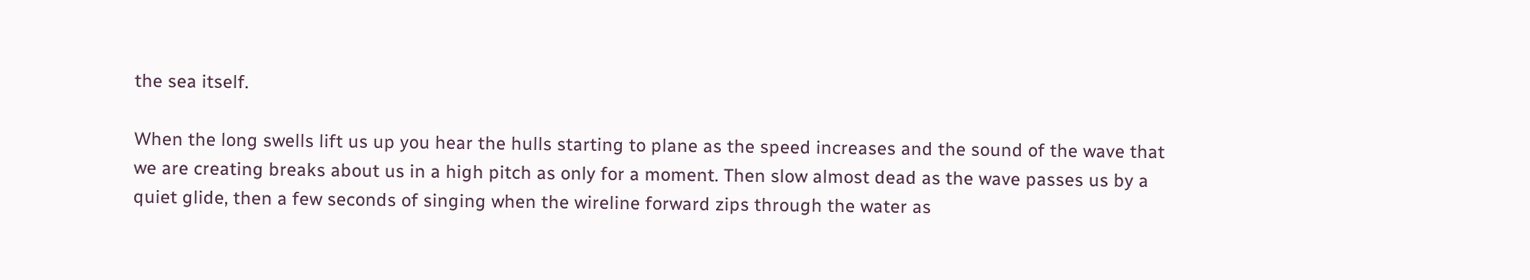the sea itself.

When the long swells lift us up you hear the hulls starting to plane as the speed increases and the sound of the wave that we are creating breaks about us in a high pitch as only for a moment. Then slow almost dead as the wave passes us by a quiet glide, then a few seconds of singing when the wireline forward zips through the water as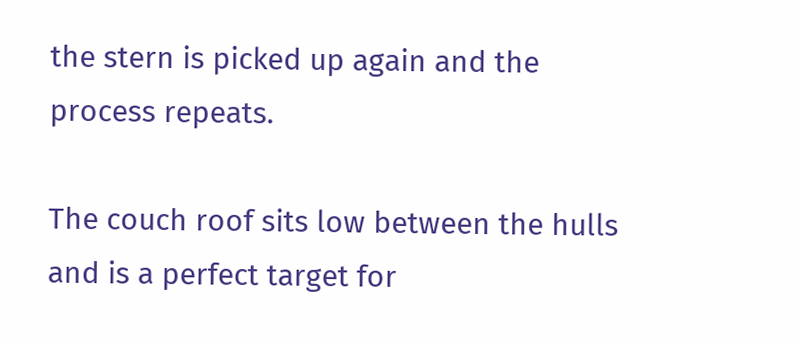the stern is picked up again and the process repeats.

The couch roof sits low between the hulls and is a perfect target for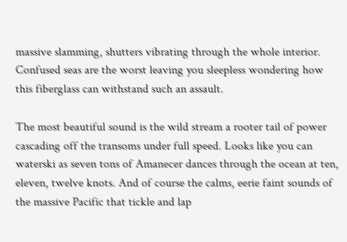massive slamming, shutters vibrating through the whole interior. Confused seas are the worst leaving you sleepless wondering how this fiberglass can withstand such an assault.

The most beautiful sound is the wild stream a rooter tail of power cascading off the transoms under full speed. Looks like you can waterski as seven tons of Amanecer dances through the ocean at ten, eleven, twelve knots. And of course the calms, eerie faint sounds of the massive Pacific that tickle and lap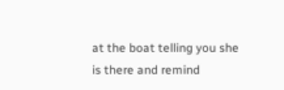at the boat telling you she is there and remind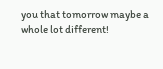you that tomorrow maybe a whole lot different!